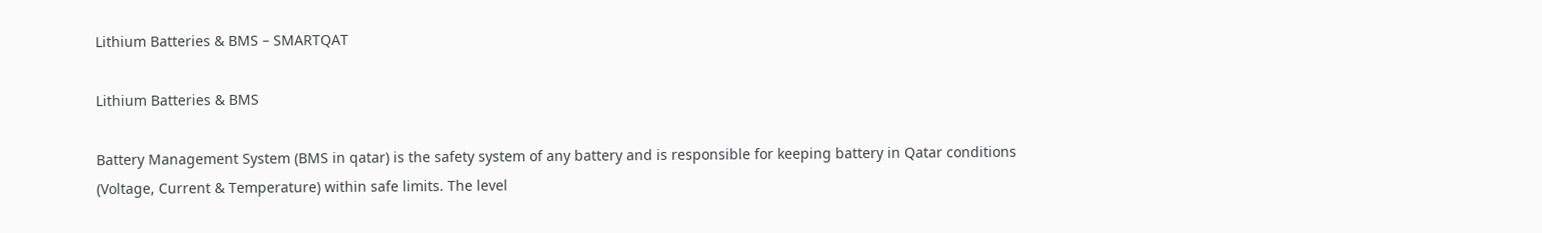Lithium Batteries & BMS – SMARTQAT

Lithium Batteries & BMS

Battery Management System (BMS in qatar) is the safety system of any battery and is responsible for keeping battery in Qatar conditions (Voltage, Current & Temperature) within safe limits. The level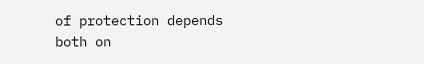of protection depends both on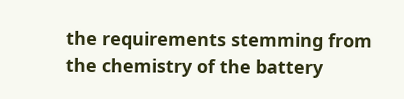the requirements stemming from the chemistry of the battery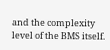and the complexity level of the BMS itself.